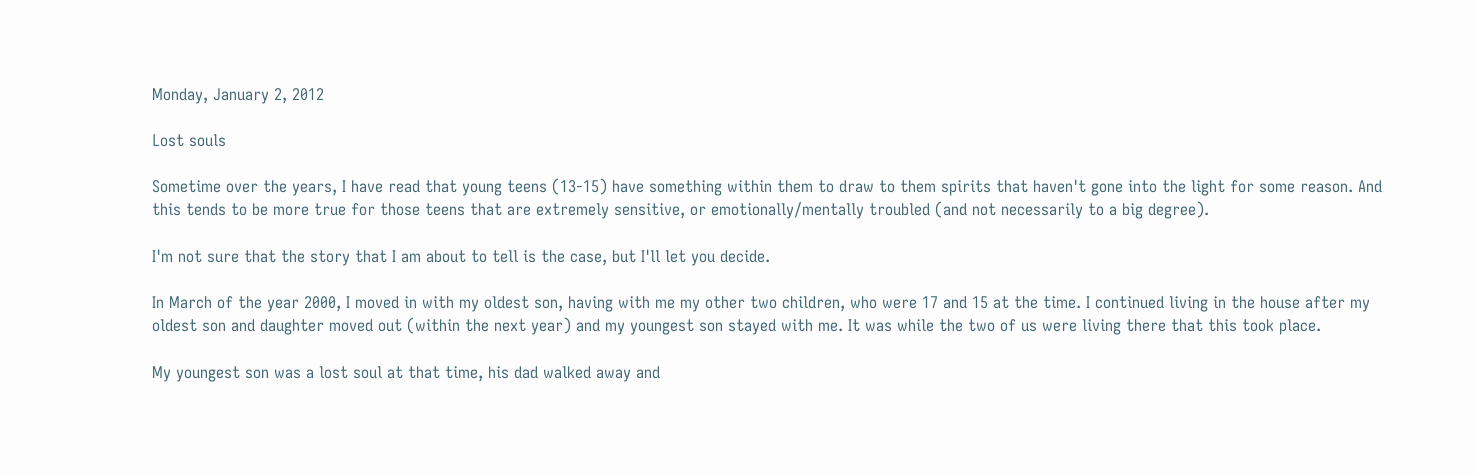Monday, January 2, 2012

Lost souls

Sometime over the years, I have read that young teens (13-15) have something within them to draw to them spirits that haven't gone into the light for some reason. And this tends to be more true for those teens that are extremely sensitive, or emotionally/mentally troubled (and not necessarily to a big degree).

I'm not sure that the story that I am about to tell is the case, but I'll let you decide.

In March of the year 2000, I moved in with my oldest son, having with me my other two children, who were 17 and 15 at the time. I continued living in the house after my oldest son and daughter moved out (within the next year) and my youngest son stayed with me. It was while the two of us were living there that this took place.

My youngest son was a lost soul at that time, his dad walked away and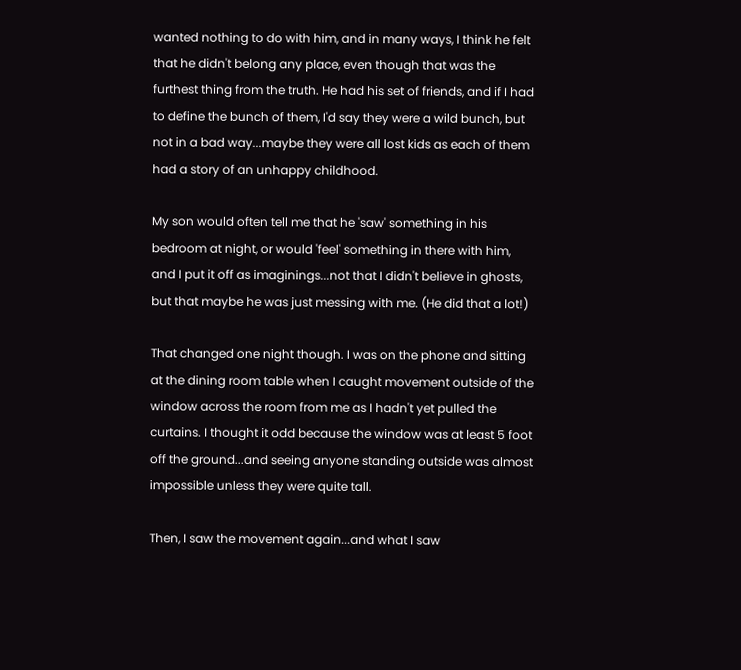wanted nothing to do with him, and in many ways, I think he felt that he didn't belong any place, even though that was the furthest thing from the truth. He had his set of friends, and if I had to define the bunch of them, I'd say they were a wild bunch, but not in a bad way...maybe they were all lost kids as each of them had a story of an unhappy childhood.

My son would often tell me that he 'saw' something in his bedroom at night, or would 'feel' something in there with him, and I put it off as imaginings...not that I didn't believe in ghosts, but that maybe he was just messing with me. (He did that a lot!)

That changed one night though. I was on the phone and sitting at the dining room table when I caught movement outside of the window across the room from me as I hadn't yet pulled the curtains. I thought it odd because the window was at least 5 foot off the ground...and seeing anyone standing outside was almost impossible unless they were quite tall.

Then, I saw the movement again...and what I saw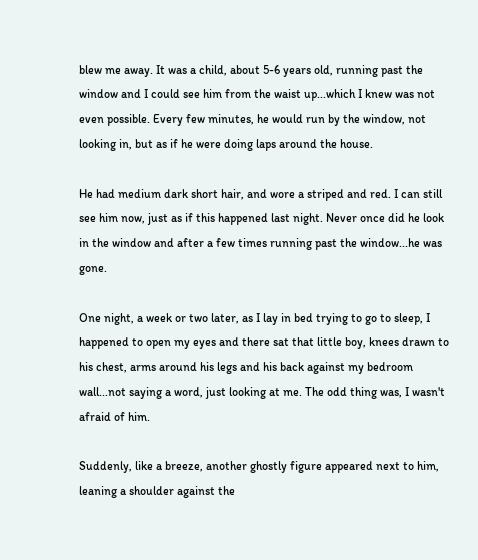blew me away. It was a child, about 5-6 years old, running past the window and I could see him from the waist up...which I knew was not even possible. Every few minutes, he would run by the window, not looking in, but as if he were doing laps around the house.

He had medium dark short hair, and wore a striped and red. I can still see him now, just as if this happened last night. Never once did he look in the window and after a few times running past the window...he was gone.

One night, a week or two later, as I lay in bed trying to go to sleep, I happened to open my eyes and there sat that little boy, knees drawn to his chest, arms around his legs and his back against my bedroom wall...not saying a word, just looking at me. The odd thing was, I wasn't afraid of him.

Suddenly, like a breeze, another ghostly figure appeared next to him, leaning a shoulder against the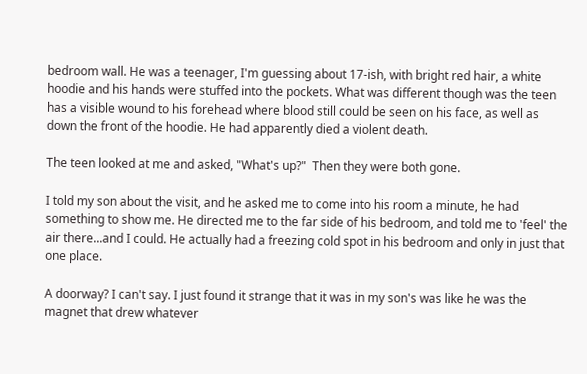bedroom wall. He was a teenager, I'm guessing about 17-ish, with bright red hair, a white hoodie and his hands were stuffed into the pockets. What was different though was the teen has a visible wound to his forehead where blood still could be seen on his face, as well as down the front of the hoodie. He had apparently died a violent death.

The teen looked at me and asked, "What's up?"  Then they were both gone.

I told my son about the visit, and he asked me to come into his room a minute, he had something to show me. He directed me to the far side of his bedroom, and told me to 'feel' the air there...and I could. He actually had a freezing cold spot in his bedroom and only in just that one place.

A doorway? I can't say. I just found it strange that it was in my son's was like he was the magnet that drew whatever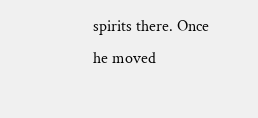spirits there. Once he moved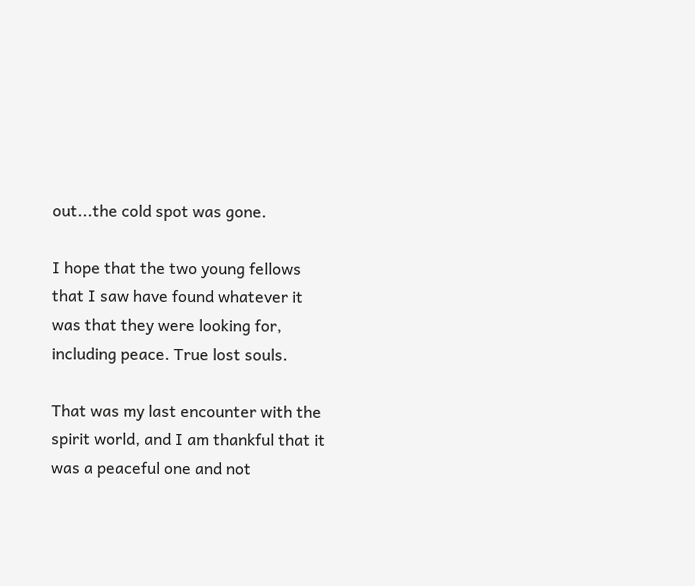out...the cold spot was gone.

I hope that the two young fellows that I saw have found whatever it was that they were looking for, including peace. True lost souls.

That was my last encounter with the spirit world, and I am thankful that it was a peaceful one and not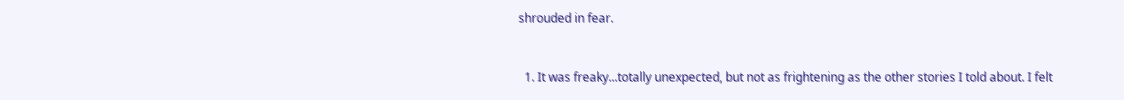shrouded in fear.


  1. It was freaky...totally unexpected, but not as frightening as the other stories I told about. I felt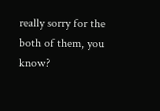really sorry for the both of them, you know?